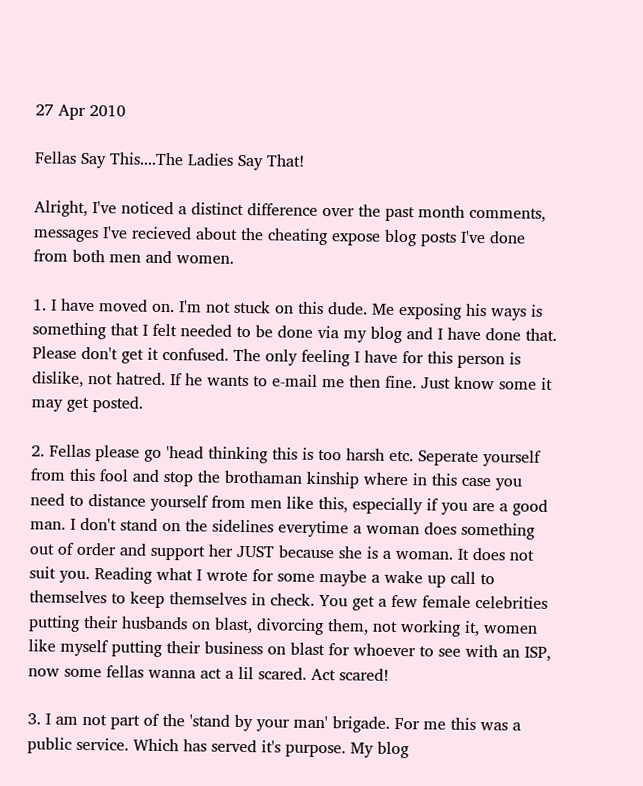27 Apr 2010

Fellas Say This....The Ladies Say That!

Alright, I've noticed a distinct difference over the past month comments, messages I've recieved about the cheating expose blog posts I've done from both men and women.

1. I have moved on. I'm not stuck on this dude. Me exposing his ways is something that I felt needed to be done via my blog and I have done that. Please don't get it confused. The only feeling I have for this person is dislike, not hatred. If he wants to e-mail me then fine. Just know some it may get posted.

2. Fellas please go 'head thinking this is too harsh etc. Seperate yourself from this fool and stop the brothaman kinship where in this case you need to distance yourself from men like this, especially if you are a good man. I don't stand on the sidelines everytime a woman does something out of order and support her JUST because she is a woman. It does not suit you. Reading what I wrote for some maybe a wake up call to themselves to keep themselves in check. You get a few female celebrities putting their husbands on blast, divorcing them, not working it, women like myself putting their business on blast for whoever to see with an ISP, now some fellas wanna act a lil scared. Act scared!

3. I am not part of the 'stand by your man' brigade. For me this was a public service. Which has served it's purpose. My blog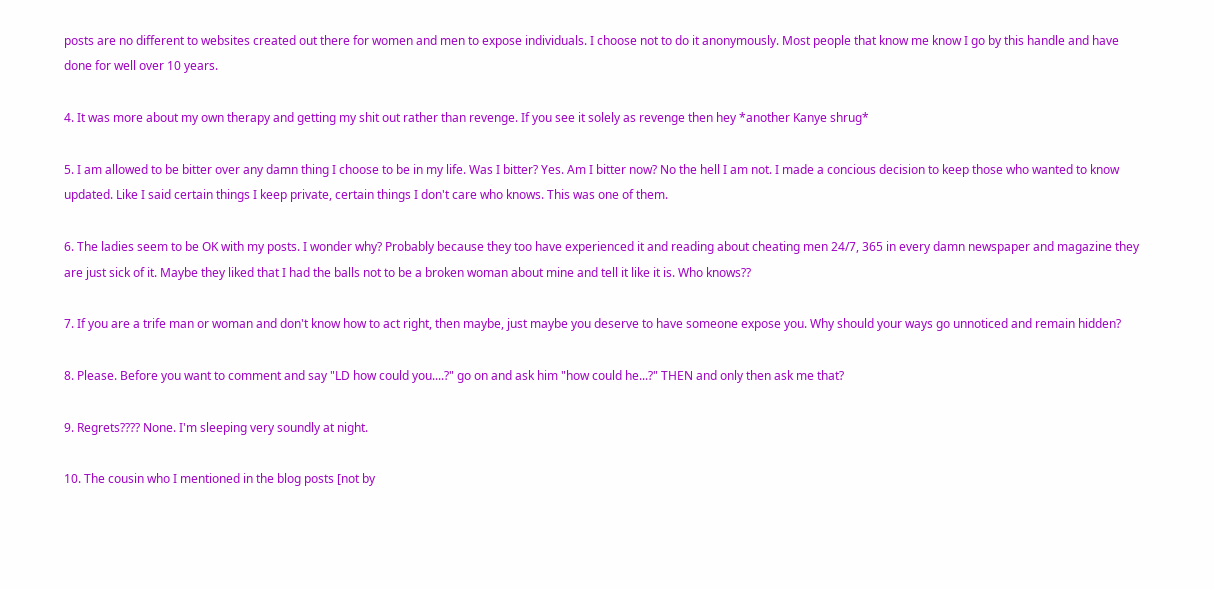posts are no different to websites created out there for women and men to expose individuals. I choose not to do it anonymously. Most people that know me know I go by this handle and have done for well over 10 years.

4. It was more about my own therapy and getting my shit out rather than revenge. If you see it solely as revenge then hey *another Kanye shrug*

5. I am allowed to be bitter over any damn thing I choose to be in my life. Was I bitter? Yes. Am I bitter now? No the hell I am not. I made a concious decision to keep those who wanted to know updated. Like I said certain things I keep private, certain things I don't care who knows. This was one of them.

6. The ladies seem to be OK with my posts. I wonder why? Probably because they too have experienced it and reading about cheating men 24/7, 365 in every damn newspaper and magazine they are just sick of it. Maybe they liked that I had the balls not to be a broken woman about mine and tell it like it is. Who knows??

7. If you are a trife man or woman and don't know how to act right, then maybe, just maybe you deserve to have someone expose you. Why should your ways go unnoticed and remain hidden?

8. Please. Before you want to comment and say "LD how could you....?" go on and ask him "how could he...?" THEN and only then ask me that?

9. Regrets???? None. I'm sleeping very soundly at night.

10. The cousin who I mentioned in the blog posts [not by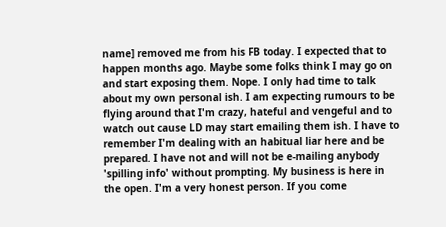name] removed me from his FB today. I expected that to happen months ago. Maybe some folks think I may go on and start exposing them. Nope. I only had time to talk about my own personal ish. I am expecting rumours to be flying around that I'm crazy, hateful and vengeful and to watch out cause LD may start emailing them ish. I have to remember I'm dealing with an habitual liar here and be prepared. I have not and will not be e-mailing anybody 'spilling info' without prompting. My business is here in the open. I'm a very honest person. If you come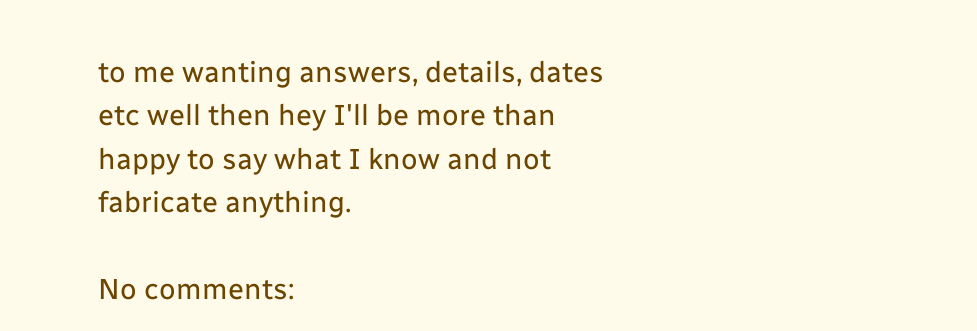to me wanting answers, details, dates etc well then hey I'll be more than happy to say what I know and not fabricate anything.

No comments: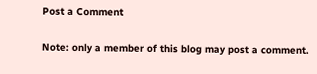Post a Comment

Note: only a member of this blog may post a comment.